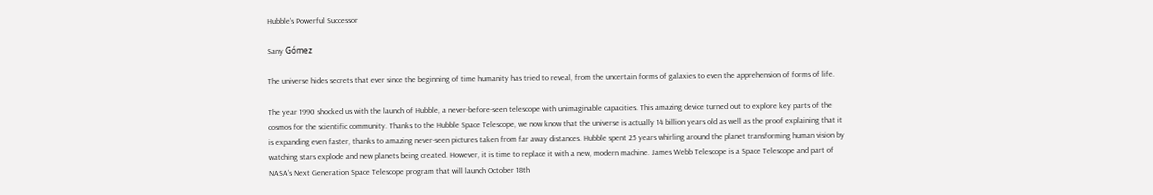Hubble’s Powerful Successor

Sany Gómez

The universe hides secrets that ever since the beginning of time humanity has tried to reveal, from the uncertain forms of galaxies to even the apprehension of forms of life.

The year 1990 shocked us with the launch of Hubble, a never-before-seen telescope with unimaginable capacities. This amazing device turned out to explore key parts of the cosmos for the scientific community. Thanks to the Hubble Space Telescope, we now know that the universe is actually 14 billion years old as well as the proof explaining that it is expanding even faster, thanks to amazing never-seen pictures taken from far away distances. Hubble spent 25 years whirling around the planet transforming human vision by watching stars explode and new planets being created. However, it is time to replace it with a new, modern machine. James Webb Telescope is a Space Telescope and part of NASA’s Next Generation Space Telescope program that will launch October 18th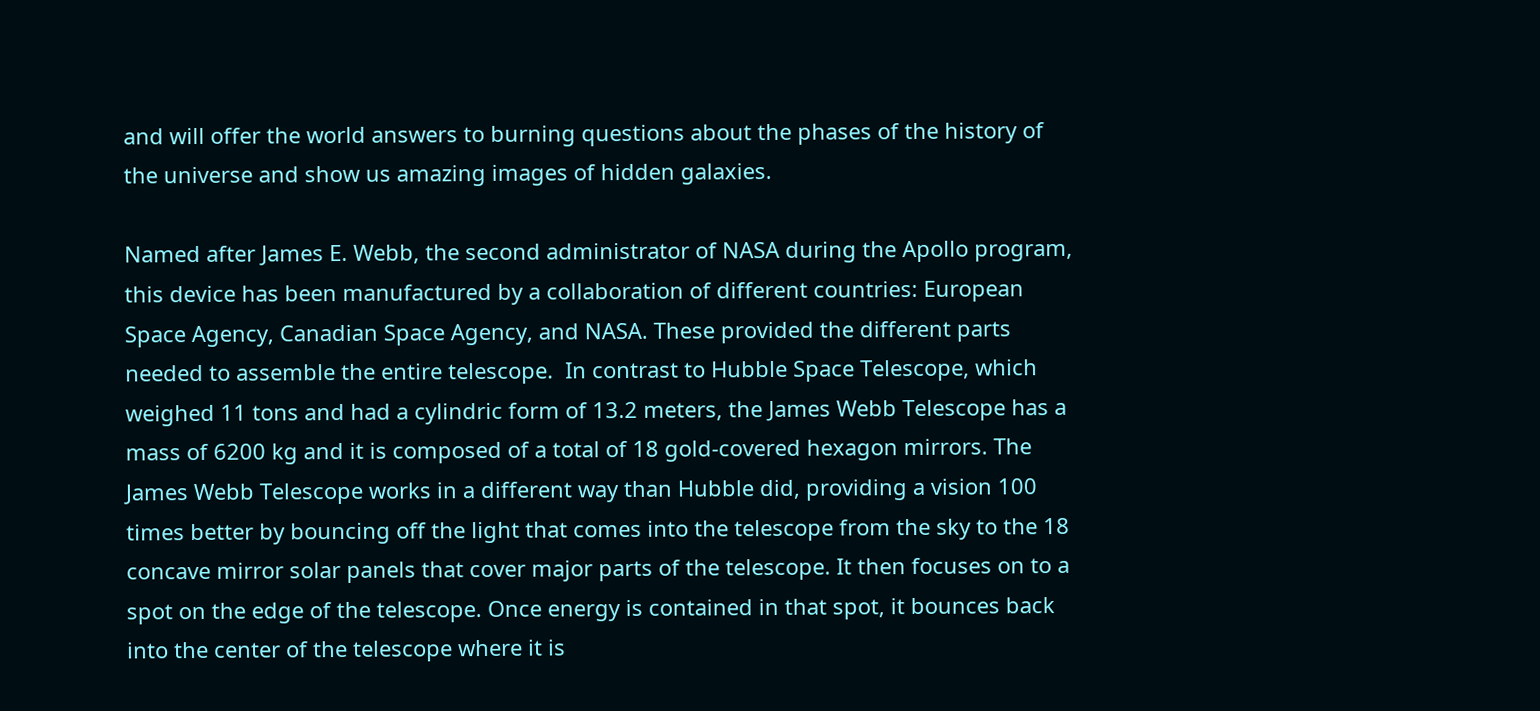and will offer the world answers to burning questions about the phases of the history of the universe and show us amazing images of hidden galaxies.

Named after James E. Webb, the second administrator of NASA during the Apollo program, this device has been manufactured by a collaboration of different countries: European Space Agency, Canadian Space Agency, and NASA. These provided the different parts needed to assemble the entire telescope.  In contrast to Hubble Space Telescope, which weighed 11 tons and had a cylindric form of 13.2 meters, the James Webb Telescope has a mass of 6200 kg and it is composed of a total of 18 gold-covered hexagon mirrors. The James Webb Telescope works in a different way than Hubble did, providing a vision 100 times better by bouncing off the light that comes into the telescope from the sky to the 18 concave mirror solar panels that cover major parts of the telescope. It then focuses on to a spot on the edge of the telescope. Once energy is contained in that spot, it bounces back into the center of the telescope where it is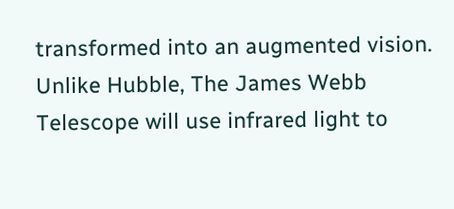transformed into an augmented vision. Unlike Hubble, The James Webb Telescope will use infrared light to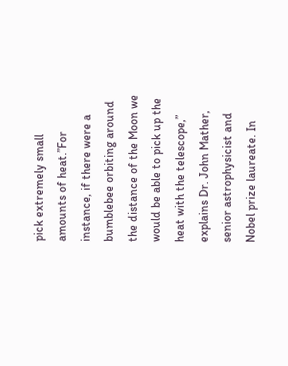pick extremely small amounts of heat.”For instance, if there were a bumblebee orbiting around the distance of the Moon we would be able to pick up the heat with the telescope,” explains Dr. John Mather, senior astrophysicist and Nobel prize laureate. In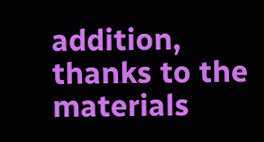addition, thanks to the materials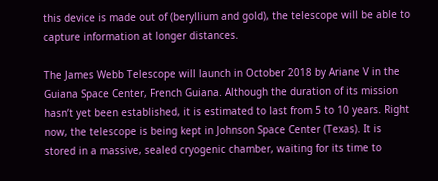this device is made out of (beryllium and gold), the telescope will be able to capture information at longer distances.

The James Webb Telescope will launch in October 2018 by Ariane V in the Guiana Space Center, French Guiana. Although the duration of its mission hasn’t yet been established, it is estimated to last from 5 to 10 years. Right now, the telescope is being kept in Johnson Space Center (Texas). It is stored in a massive, sealed cryogenic chamber, waiting for its time to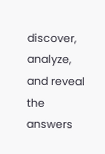discover, analyze, and reveal the answers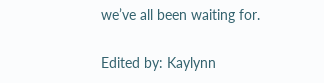we’ve all been waiting for.

Edited by: Kaylynn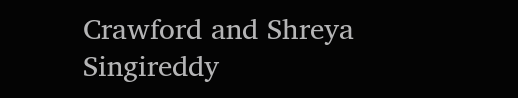Crawford and Shreya Singireddy